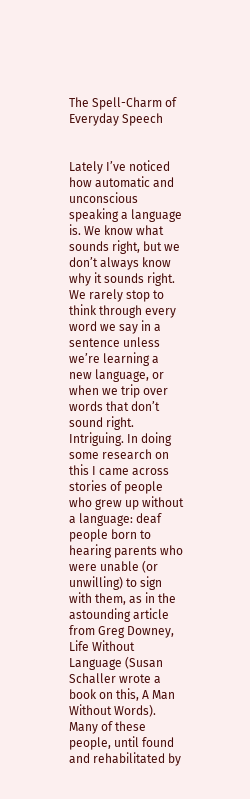The Spell-Charm of Everyday Speech


Lately I’ve noticed how automatic and unconscious speaking a language is. We know what sounds right, but we don’t always know why it sounds right. We rarely stop to think through every word we say in a sentence unless we’re learning a new language, or when we trip over words that don’t sound right. Intriguing. In doing some research on this I came across stories of people who grew up without a language: deaf people born to hearing parents who were unable (or unwilling) to sign with them, as in the astounding article from Greg Downey, Life Without Language (Susan Schaller wrote a book on this, A Man Without Words). Many of these people, until found and rehabilitated by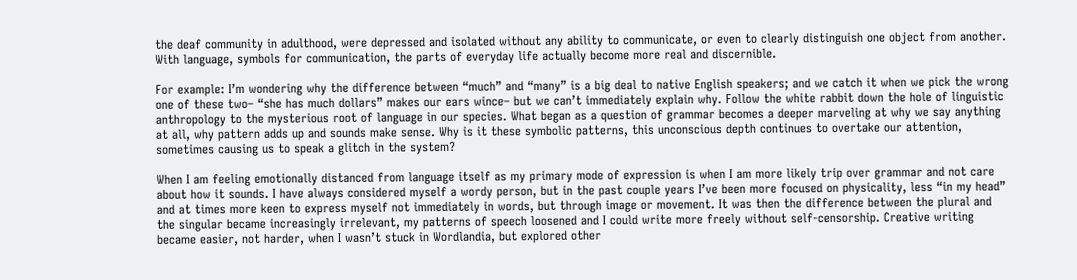the deaf community in adulthood, were depressed and isolated without any ability to communicate, or even to clearly distinguish one object from another. With language, symbols for communication, the parts of everyday life actually become more real and discernible.

For example: I’m wondering why the difference between “much” and “many” is a big deal to native English speakers; and we catch it when we pick the wrong one of these two– “she has much dollars” makes our ears wince– but we can’t immediately explain why. Follow the white rabbit down the hole of linguistic anthropology to the mysterious root of language in our species. What began as a question of grammar becomes a deeper marveling at why we say anything at all, why pattern adds up and sounds make sense. Why is it these symbolic patterns, this unconscious depth continues to overtake our attention, sometimes causing us to speak a glitch in the system?

When I am feeling emotionally distanced from language itself as my primary mode of expression is when I am more likely trip over grammar and not care about how it sounds. I have always considered myself a wordy person, but in the past couple years I’ve been more focused on physicality, less “in my head” and at times more keen to express myself not immediately in words, but through image or movement. It was then the difference between the plural and the singular became increasingly irrelevant, my patterns of speech loosened and I could write more freely without self-censorship. Creative writing became easier, not harder, when I wasn’t stuck in Wordlandia, but explored other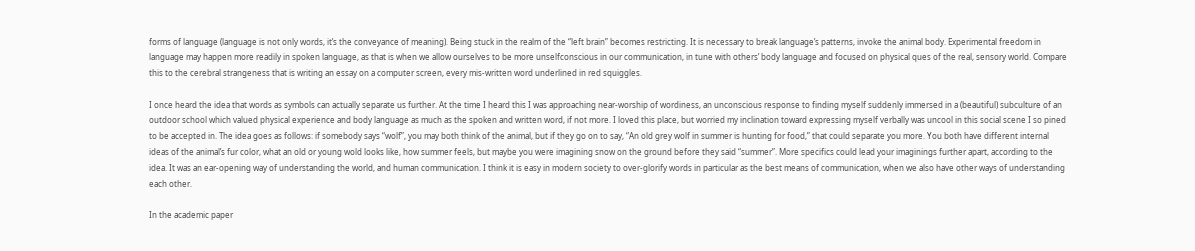forms of language (language is not only words, it’s the conveyance of meaning). Being stuck in the realm of the “left brain” becomes restricting. It is necessary to break language’s patterns, invoke the animal body. Experimental freedom in language may happen more readily in spoken language, as that is when we allow ourselves to be more unselfconscious in our communication, in tune with others’ body language and focused on physical ques of the real, sensory world. Compare this to the cerebral strangeness that is writing an essay on a computer screen, every mis-written word underlined in red squiggles.

I once heard the idea that words as symbols can actually separate us further. At the time I heard this I was approaching near-worship of wordiness, an unconscious response to finding myself suddenly immersed in a (beautiful) subculture of an outdoor school which valued physical experience and body language as much as the spoken and written word, if not more. I loved this place, but worried my inclination toward expressing myself verbally was uncool in this social scene I so pined to be accepted in. The idea goes as follows: if somebody says “wolf”, you may both think of the animal, but if they go on to say, “An old grey wolf in summer is hunting for food,” that could separate you more. You both have different internal ideas of the animal’s fur color, what an old or young wold looks like, how summer feels, but maybe you were imagining snow on the ground before they said “summer”. More specifics could lead your imaginings further apart, according to the idea. It was an ear-opening way of understanding the world, and human communication. I think it is easy in modern society to over-glorify words in particular as the best means of communication, when we also have other ways of understanding each other.

In the academic paper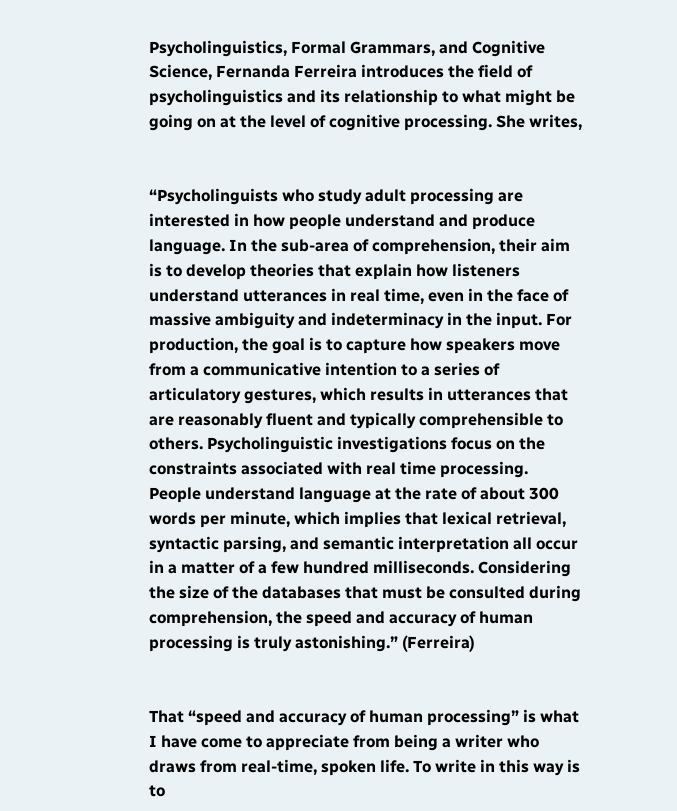Psycholinguistics, Formal Grammars, and Cognitive Science, Fernanda Ferreira introduces the field of psycholinguistics and its relationship to what might be going on at the level of cognitive processing. She writes,


“Psycholinguists who study adult processing are interested in how people understand and produce language. In the sub-area of comprehension, their aim is to develop theories that explain how listeners understand utterances in real time, even in the face of massive ambiguity and indeterminacy in the input. For production, the goal is to capture how speakers move from a communicative intention to a series of articulatory gestures, which results in utterances that are reasonably fluent and typically comprehensible to others. Psycholinguistic investigations focus on the constraints associated with real time processing. People understand language at the rate of about 300 words per minute, which implies that lexical retrieval, syntactic parsing, and semantic interpretation all occur in a matter of a few hundred milliseconds. Considering the size of the databases that must be consulted during comprehension, the speed and accuracy of human processing is truly astonishing.” (Ferreira)


That “speed and accuracy of human processing” is what I have come to appreciate from being a writer who draws from real-time, spoken life. To write in this way is to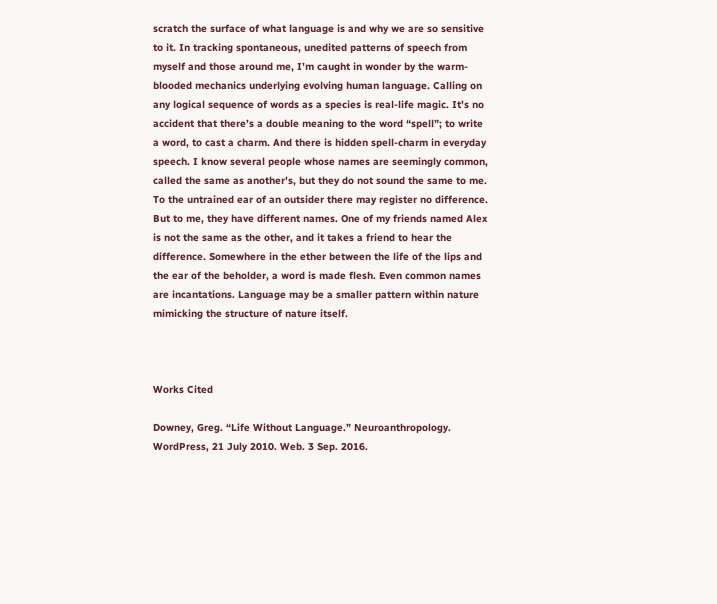scratch the surface of what language is and why we are so sensitive to it. In tracking spontaneous, unedited patterns of speech from myself and those around me, I’m caught in wonder by the warm-blooded mechanics underlying evolving human language. Calling on any logical sequence of words as a species is real-life magic. It’s no accident that there’s a double meaning to the word “spell”; to write a word, to cast a charm. And there is hidden spell-charm in everyday speech. I know several people whose names are seemingly common, called the same as another’s, but they do not sound the same to me. To the untrained ear of an outsider there may register no difference. But to me, they have different names. One of my friends named Alex is not the same as the other, and it takes a friend to hear the difference. Somewhere in the ether between the life of the lips and the ear of the beholder, a word is made flesh. Even common names are incantations. Language may be a smaller pattern within nature mimicking the structure of nature itself.



Works Cited

Downey, Greg. “Life Without Language.” Neuroanthropology. WordPress, 21 July 2010. Web. 3 Sep. 2016.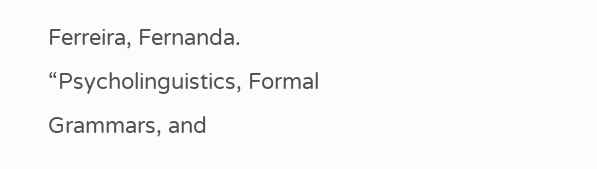Ferreira, Fernanda. “Psycholinguistics, Formal Grammars, and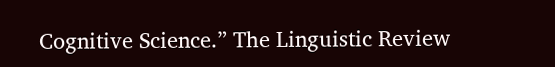Cognitive Science.” The Linguistic Review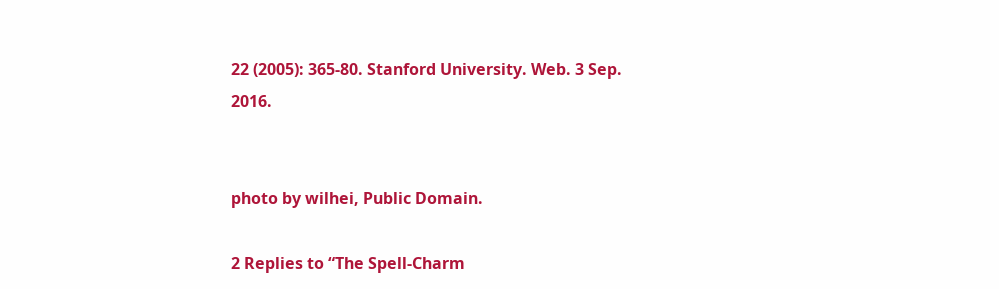22 (2005): 365-80. Stanford University. Web. 3 Sep. 2016.


photo by wilhei, Public Domain.

2 Replies to “The Spell-Charm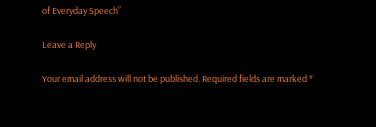of Everyday Speech”

Leave a Reply

Your email address will not be published. Required fields are marked *